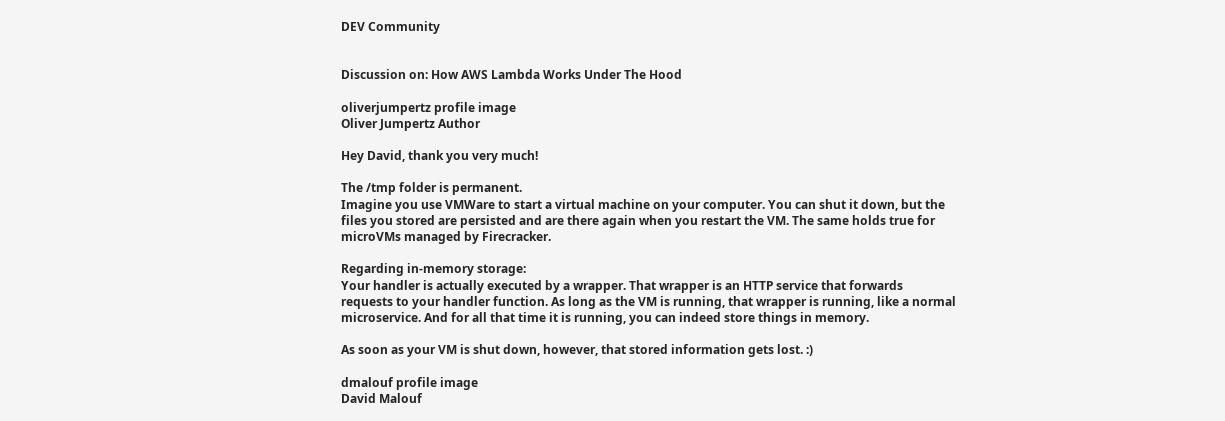DEV Community


Discussion on: How AWS Lambda Works Under The Hood

oliverjumpertz profile image
Oliver Jumpertz Author

Hey David, thank you very much!

The /tmp folder is permanent.
Imagine you use VMWare to start a virtual machine on your computer. You can shut it down, but the files you stored are persisted and are there again when you restart the VM. The same holds true for microVMs managed by Firecracker.

Regarding in-memory storage:
Your handler is actually executed by a wrapper. That wrapper is an HTTP service that forwards requests to your handler function. As long as the VM is running, that wrapper is running, like a normal microservice. And for all that time it is running, you can indeed store things in memory.

As soon as your VM is shut down, however, that stored information gets lost. :)

dmalouf profile image
David Malouf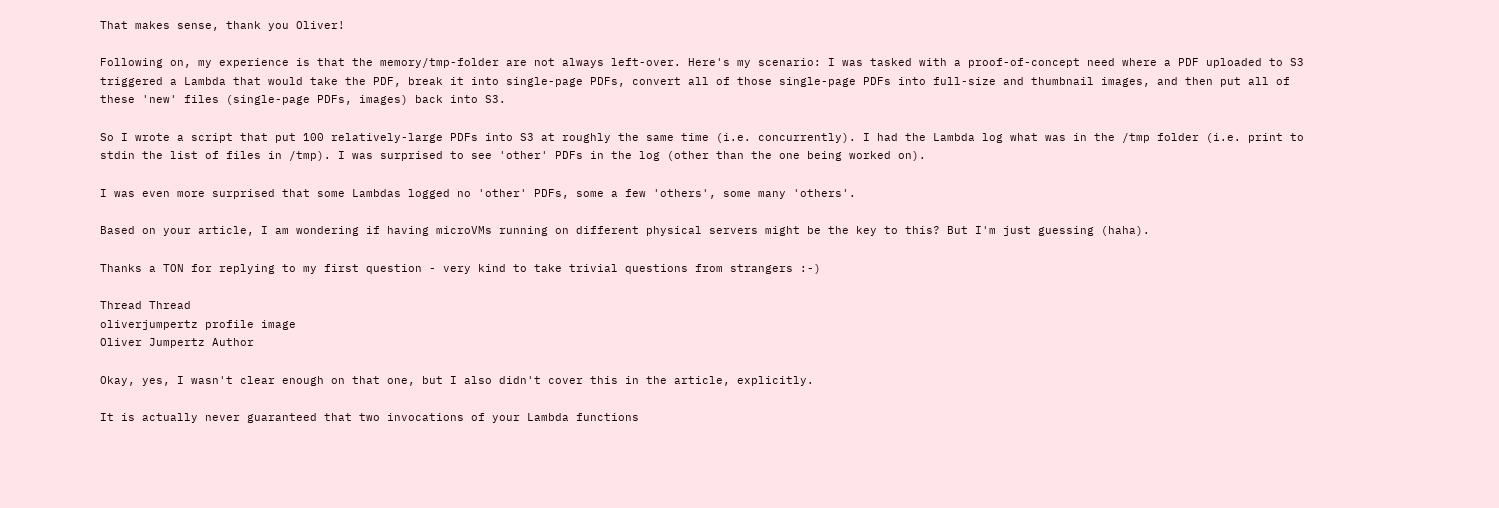That makes sense, thank you Oliver!

Following on, my experience is that the memory/tmp-folder are not always left-over. Here's my scenario: I was tasked with a proof-of-concept need where a PDF uploaded to S3 triggered a Lambda that would take the PDF, break it into single-page PDFs, convert all of those single-page PDFs into full-size and thumbnail images, and then put all of these 'new' files (single-page PDFs, images) back into S3.

So I wrote a script that put 100 relatively-large PDFs into S3 at roughly the same time (i.e. concurrently). I had the Lambda log what was in the /tmp folder (i.e. print to stdin the list of files in /tmp). I was surprised to see 'other' PDFs in the log (other than the one being worked on).

I was even more surprised that some Lambdas logged no 'other' PDFs, some a few 'others', some many 'others'.

Based on your article, I am wondering if having microVMs running on different physical servers might be the key to this? But I'm just guessing (haha).

Thanks a TON for replying to my first question - very kind to take trivial questions from strangers :-)

Thread Thread
oliverjumpertz profile image
Oliver Jumpertz Author

Okay, yes, I wasn't clear enough on that one, but I also didn't cover this in the article, explicitly.

It is actually never guaranteed that two invocations of your Lambda functions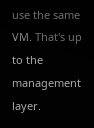use the same VM. That's up to the management layer.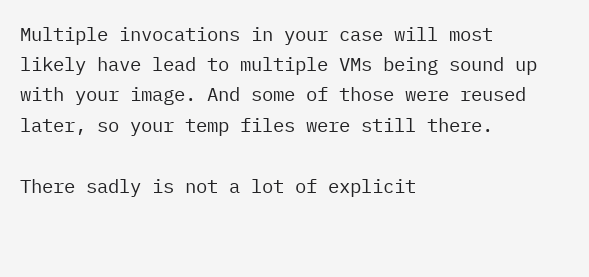Multiple invocations in your case will most likely have lead to multiple VMs being sound up with your image. And some of those were reused later, so your temp files were still there.

There sadly is not a lot of explicit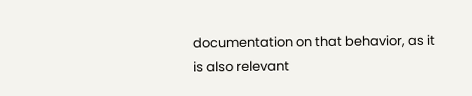documentation on that behavior, as it is also relevant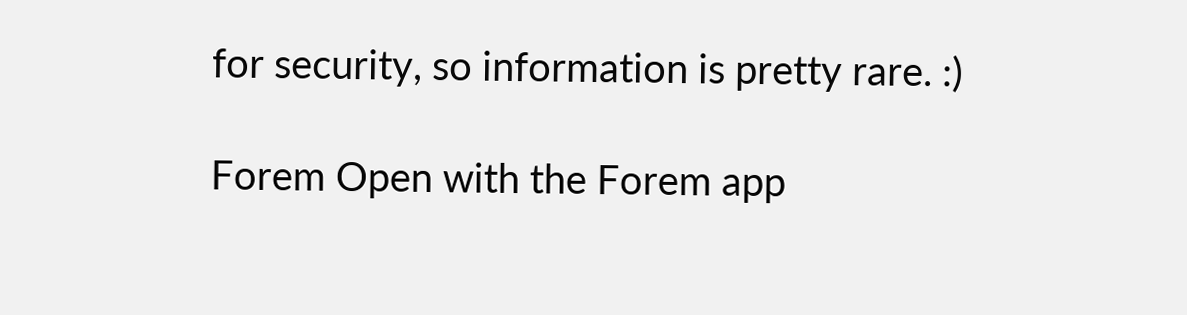for security, so information is pretty rare. :)

Forem Open with the Forem app